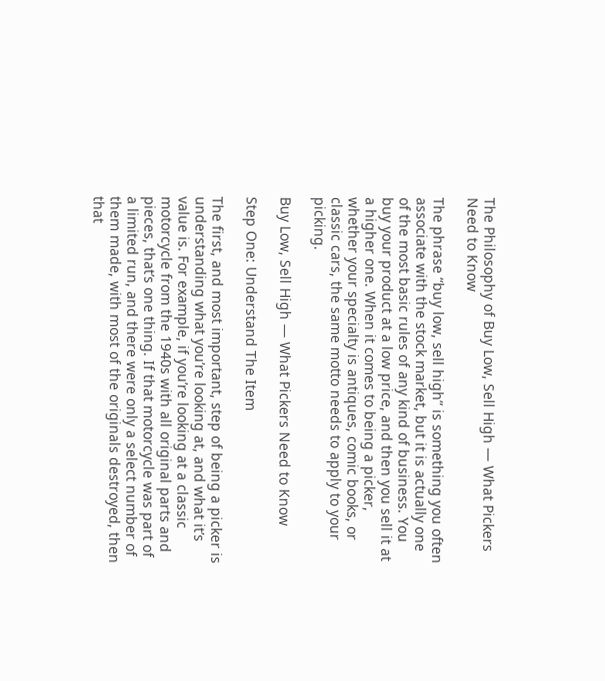The Philosophy of Buy Low, Sell High — What Pickers Need to Know

The phrase “buy low, sell high” is something you often associate with the stock market, but it is actually one of the most basic rules of any kind of business. You buy your product at a low price, and then you sell it at a higher one. When it comes to being a picker, whether your specialty is antiques, comic books, or classic cars, the same motto needs to apply to your picking.

Buy Low, Sell High — What Pickers Need to Know

Step One: Understand The Item

The first, and most important, step of being a picker is understanding what you’re looking at, and what it’s value is. For example, if you’re looking at a classic motorcycle from the 1940s with all original parts and pieces, that’s one thing. If that motorcycle was part of a limited run, and there were only a select number of them made, with most of the originals destroyed, then that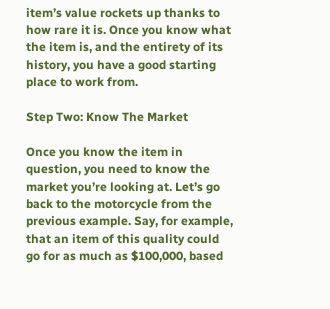item’s value rockets up thanks to how rare it is. Once you know what the item is, and the entirety of its history, you have a good starting place to work from.

Step Two: Know The Market

Once you know the item in question, you need to know the market you’re looking at. Let’s go back to the motorcycle from the previous example. Say, for example, that an item of this quality could go for as much as $100,000, based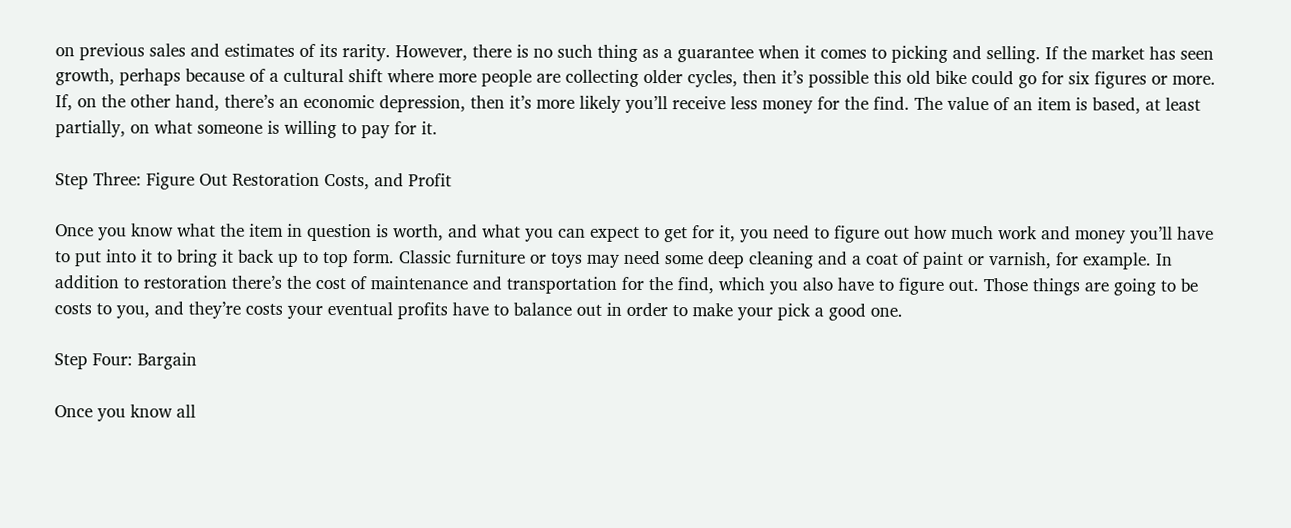on previous sales and estimates of its rarity. However, there is no such thing as a guarantee when it comes to picking and selling. If the market has seen growth, perhaps because of a cultural shift where more people are collecting older cycles, then it’s possible this old bike could go for six figures or more. If, on the other hand, there’s an economic depression, then it’s more likely you’ll receive less money for the find. The value of an item is based, at least partially, on what someone is willing to pay for it.

Step Three: Figure Out Restoration Costs, and Profit

Once you know what the item in question is worth, and what you can expect to get for it, you need to figure out how much work and money you’ll have to put into it to bring it back up to top form. Classic furniture or toys may need some deep cleaning and a coat of paint or varnish, for example. In addition to restoration there’s the cost of maintenance and transportation for the find, which you also have to figure out. Those things are going to be costs to you, and they’re costs your eventual profits have to balance out in order to make your pick a good one.

Step Four: Bargain

Once you know all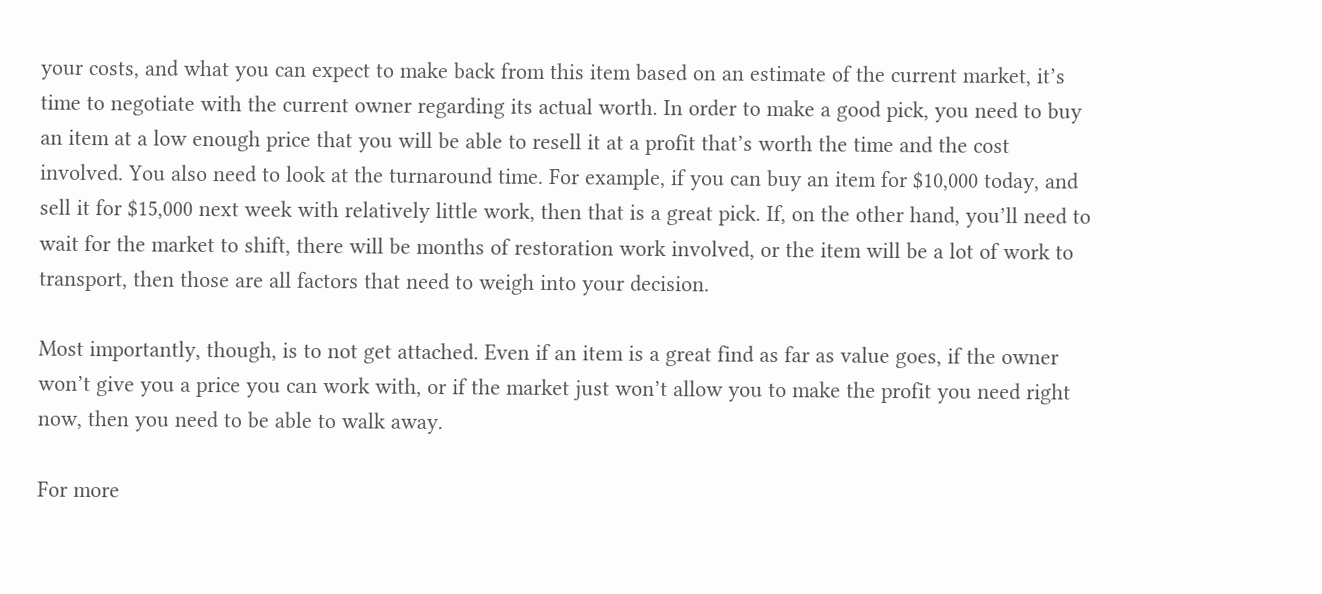your costs, and what you can expect to make back from this item based on an estimate of the current market, it’s time to negotiate with the current owner regarding its actual worth. In order to make a good pick, you need to buy an item at a low enough price that you will be able to resell it at a profit that’s worth the time and the cost involved. You also need to look at the turnaround time. For example, if you can buy an item for $10,000 today, and sell it for $15,000 next week with relatively little work, then that is a great pick. If, on the other hand, you’ll need to wait for the market to shift, there will be months of restoration work involved, or the item will be a lot of work to transport, then those are all factors that need to weigh into your decision.

Most importantly, though, is to not get attached. Even if an item is a great find as far as value goes, if the owner won’t give you a price you can work with, or if the market just won’t allow you to make the profit you need right now, then you need to be able to walk away.

For more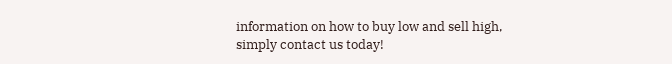information on how to buy low and sell high, simply contact us today!